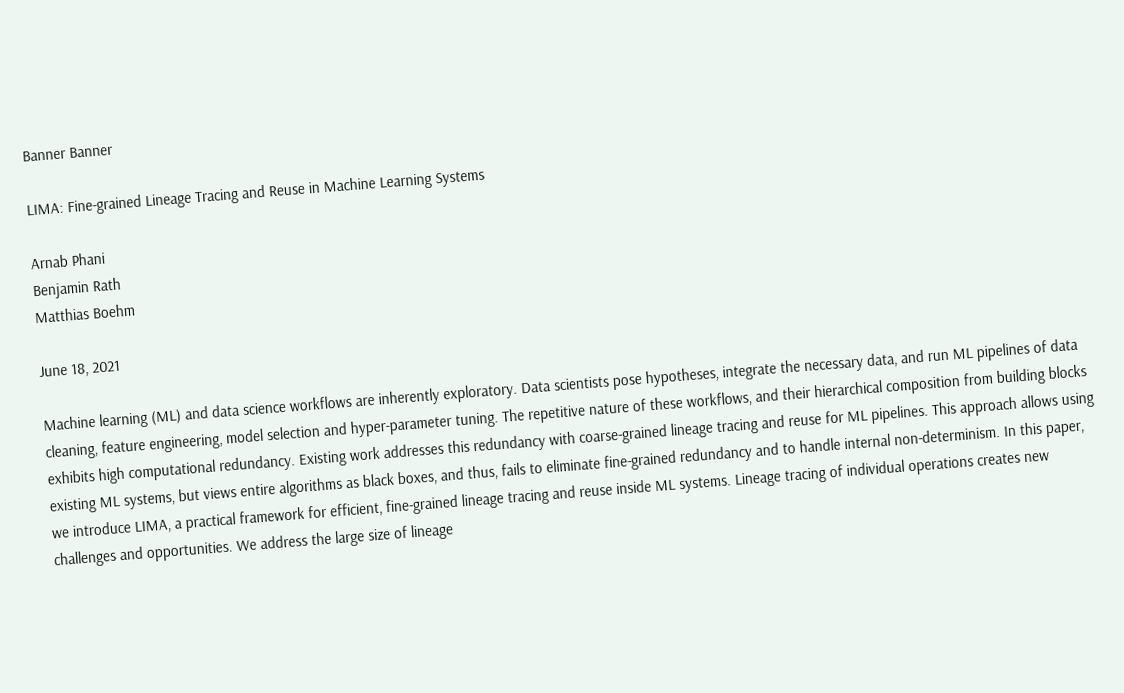Banner Banner

LIMA: Fine-grained Lineage Tracing and Reuse in Machine Learning Systems

Arnab Phani
Benjamin Rath
Matthias Boehm

June 18, 2021

Machine learning (ML) and data science workflows are inherently exploratory. Data scientists pose hypotheses, integrate the necessary data, and run ML pipelines of data cleaning, feature engineering, model selection and hyper-parameter tuning. The repetitive nature of these workflows, and their hierarchical composition from building blocks exhibits high computational redundancy. Existing work addresses this redundancy with coarse-grained lineage tracing and reuse for ML pipelines. This approach allows using existing ML systems, but views entire algorithms as black boxes, and thus, fails to eliminate fine-grained redundancy and to handle internal non-determinism. In this paper, we introduce LIMA, a practical framework for efficient, fine-grained lineage tracing and reuse inside ML systems. Lineage tracing of individual operations creates new challenges and opportunities. We address the large size of lineage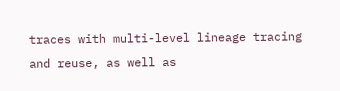traces with multi-level lineage tracing and reuse, as well as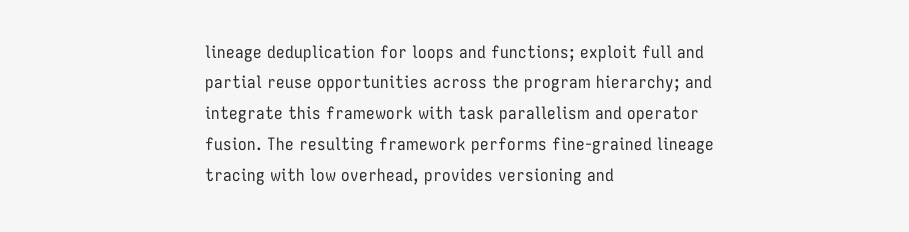lineage deduplication for loops and functions; exploit full and partial reuse opportunities across the program hierarchy; and integrate this framework with task parallelism and operator fusion. The resulting framework performs fine-grained lineage tracing with low overhead, provides versioning and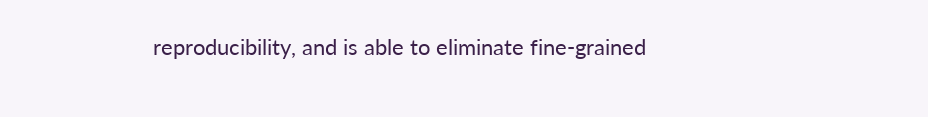reproducibility, and is able to eliminate fine-grained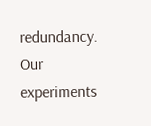redundancy. Our experiments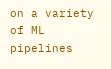on a variety of ML pipelines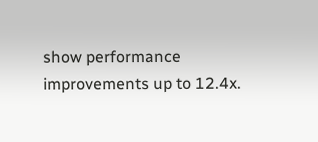show performance improvements up to 12.4x.